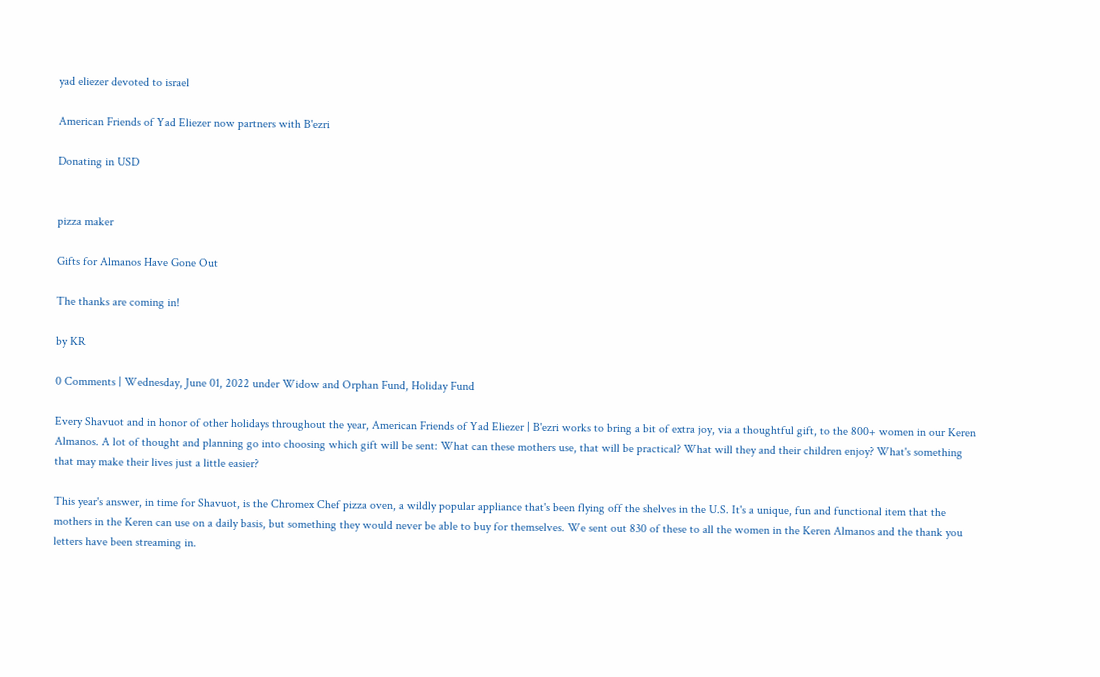yad eliezer devoted to israel

American Friends of Yad Eliezer now partners with B'ezri

Donating in USD


pizza maker

Gifts for Almanos Have Gone Out

The thanks are coming in!

by KR

0 Comments | Wednesday, June 01, 2022 under Widow and Orphan Fund, Holiday Fund

Every Shavuot and in honor of other holidays throughout the year, American Friends of Yad Eliezer | B'ezri works to bring a bit of extra joy, via a thoughtful gift, to the 800+ women in our Keren Almanos. A lot of thought and planning go into choosing which gift will be sent: What can these mothers use, that will be practical? What will they and their children enjoy? What's something that may make their lives just a little easier?

This year's answer, in time for Shavuot, is the Chromex Chef pizza oven, a wildly popular appliance that's been flying off the shelves in the U.S. It's a unique, fun and functional item that the mothers in the Keren can use on a daily basis, but something they would never be able to buy for themselves. We sent out 830 of these to all the women in the Keren Almanos and the thank you letters have been streaming in.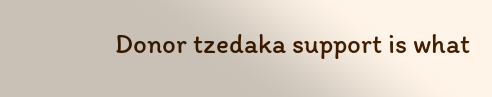Donor tzedaka support is what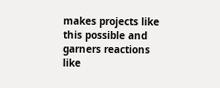makes projects like this possible and garners reactions like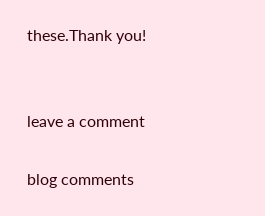these.Thank you!


leave a comment

blog comments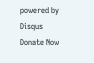powered by Disqus
Donate Now